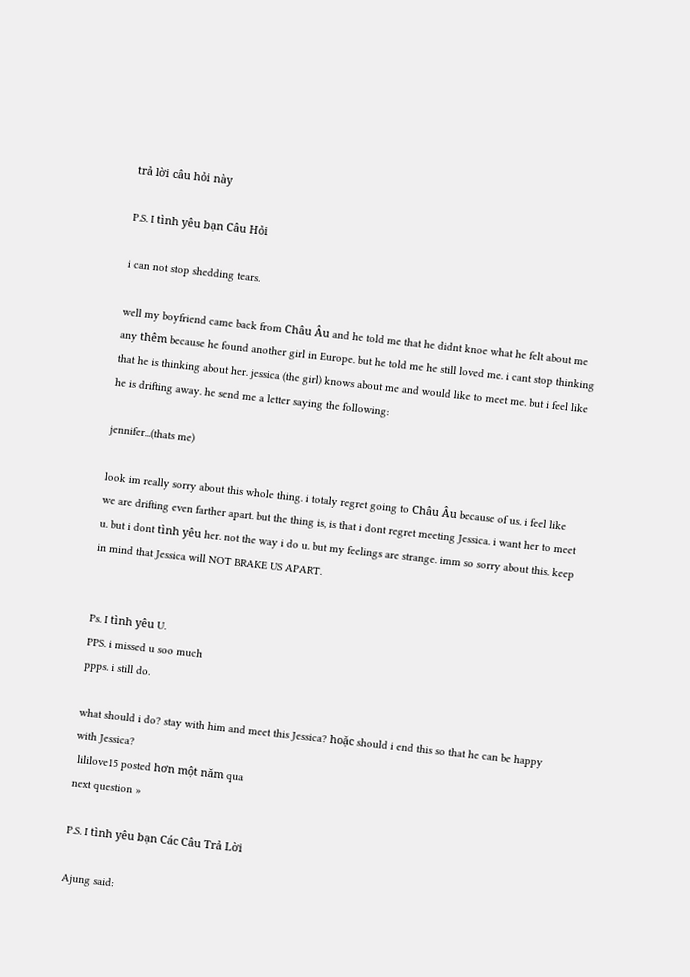trả lời câu hỏi này

P.S. I tình yêu bạn Câu Hỏi

i can not stop shedding tears.

well my boyfriend came back from Châu Âu and he told me that he didnt knoe what he felt about me any thêm because he found another girl in Europe. but he told me he still loved me. i cant stop thinking that he is thinking about her. jessica (the girl) knows about me and would like to meet me. but i feel like he is drifting away. he send me a letter saying the following:

jennifer...(thats me)

look im really sorry about this whole thing. i totaly regret going to Châu Âu because of us. i feel like we are drifting even farther apart. but the thing is, is that i dont regret meeting Jessica. i want her to meet u. but i dont tình yêu her. not the way i do u. but my feelings are strange. imm so sorry about this. keep in mind that Jessica will NOT BRAKE US APART.


Ps. I tình yêu U.
PPS. i missed u soo much
ppps. i still do.

what should i do? stay with him and meet this Jessica? hoặc should i end this so that he can be happy with Jessica?
 lililove15 posted hơn một năm qua
next question »

P.S. I tình yêu bạn Các Câu Trả Lời

Ajung said: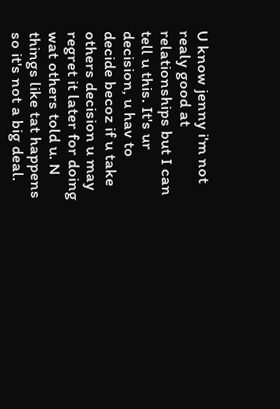U know jenny i'm not realy good at relationships but I can tell u this. It's ur decision, u hav to decide becoz if u take others decision u may regret it later for doing wat others told u. N things like tat happens so it's not a big deal.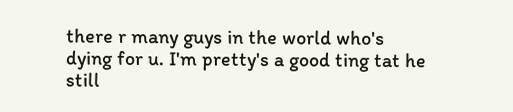there r many guys in the world who's dying for u. I'm pretty's a good ting tat he still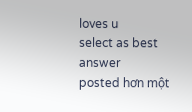loves u
select as best answer
posted hơn một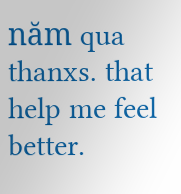năm qua
thanxs. that help me feel better.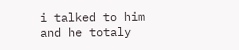i talked to him and he totaly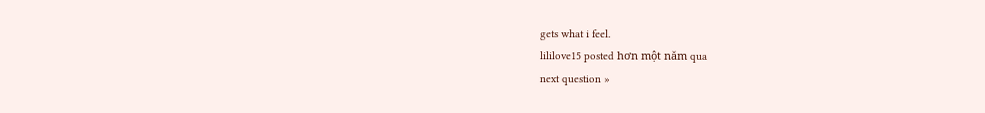gets what i feel.
lililove15 posted hơn một năm qua
next question »